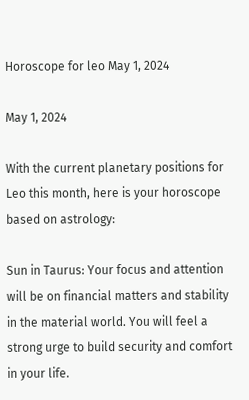Horoscope for leo May 1, 2024

May 1, 2024

With the current planetary positions for Leo this month, here is your horoscope based on astrology:

Sun in Taurus: Your focus and attention will be on financial matters and stability in the material world. You will feel a strong urge to build security and comfort in your life.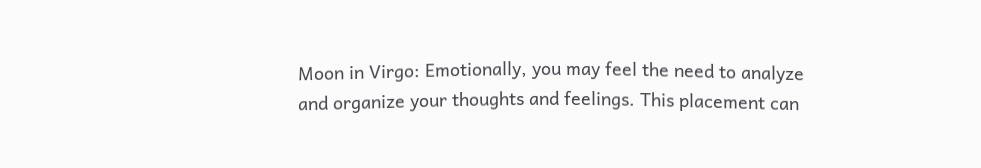Moon in Virgo: Emotionally, you may feel the need to analyze and organize your thoughts and feelings. This placement can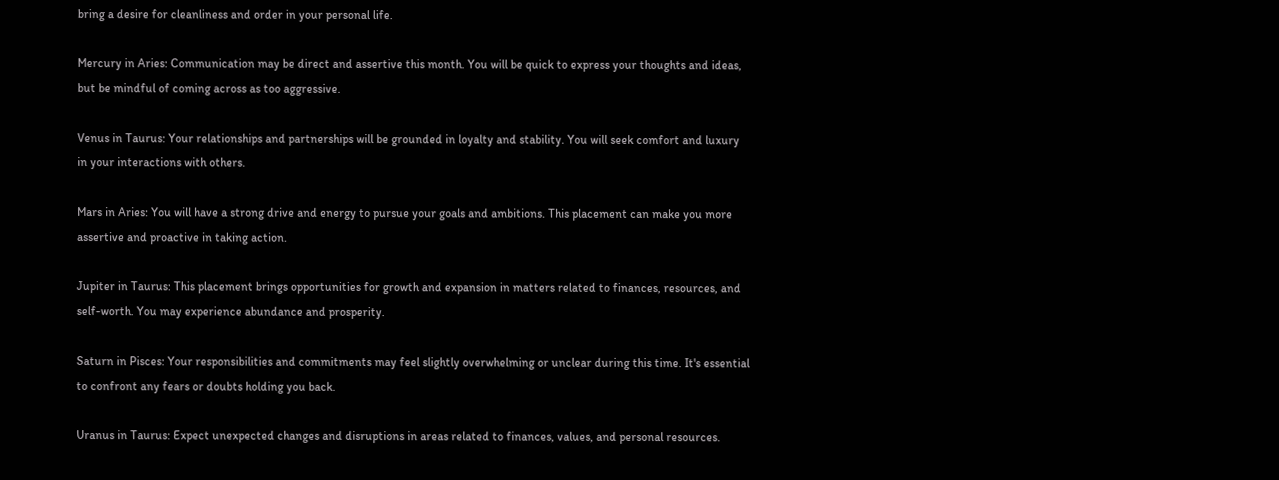bring a desire for cleanliness and order in your personal life.

Mercury in Aries: Communication may be direct and assertive this month. You will be quick to express your thoughts and ideas, but be mindful of coming across as too aggressive.

Venus in Taurus: Your relationships and partnerships will be grounded in loyalty and stability. You will seek comfort and luxury in your interactions with others.

Mars in Aries: You will have a strong drive and energy to pursue your goals and ambitions. This placement can make you more assertive and proactive in taking action.

Jupiter in Taurus: This placement brings opportunities for growth and expansion in matters related to finances, resources, and self-worth. You may experience abundance and prosperity.

Saturn in Pisces: Your responsibilities and commitments may feel slightly overwhelming or unclear during this time. It's essential to confront any fears or doubts holding you back.

Uranus in Taurus: Expect unexpected changes and disruptions in areas related to finances, values, and personal resources.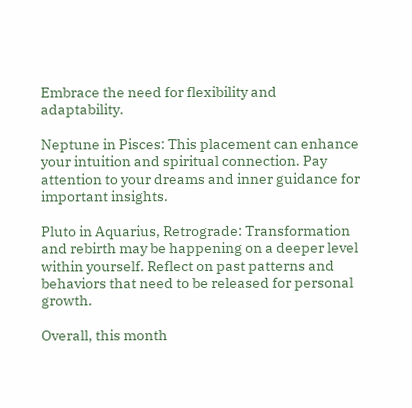Embrace the need for flexibility and adaptability.

Neptune in Pisces: This placement can enhance your intuition and spiritual connection. Pay attention to your dreams and inner guidance for important insights.

Pluto in Aquarius, Retrograde: Transformation and rebirth may be happening on a deeper level within yourself. Reflect on past patterns and behaviors that need to be released for personal growth.

Overall, this month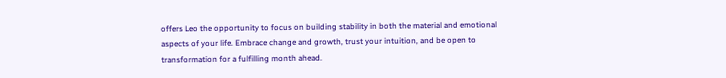offers Leo the opportunity to focus on building stability in both the material and emotional aspects of your life. Embrace change and growth, trust your intuition, and be open to transformation for a fulfilling month ahead.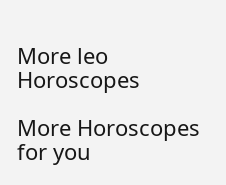More leo Horoscopes

More Horoscopes for you